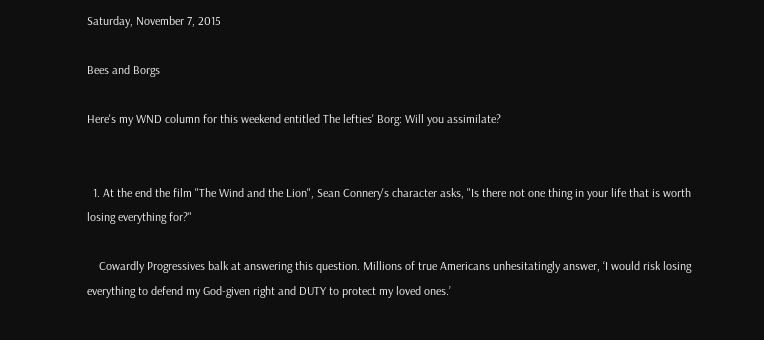Saturday, November 7, 2015

Bees and Borgs

Here's my WND column for this weekend entitled The lefties' Borg: Will you assimilate?


  1. At the end the film "The Wind and the Lion", Sean Connery's character asks, "Is there not one thing in your life that is worth losing everything for?"

    Cowardly Progressives balk at answering this question. Millions of true Americans unhesitatingly answer, ‘I would risk losing everything to defend my God-given right and DUTY to protect my loved ones.’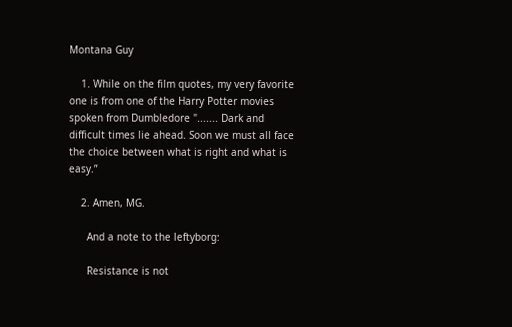Montana Guy

    1. While on the film quotes, my very favorite one is from one of the Harry Potter movies spoken from Dumbledore "....... Dark and difficult times lie ahead. Soon we must all face the choice between what is right and what is easy.”

    2. Amen, MG.

      And a note to the leftyborg:

      Resistance is not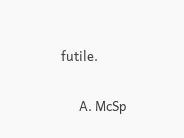futile.

      A. McSp